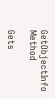GetObjectInfo Method

Gets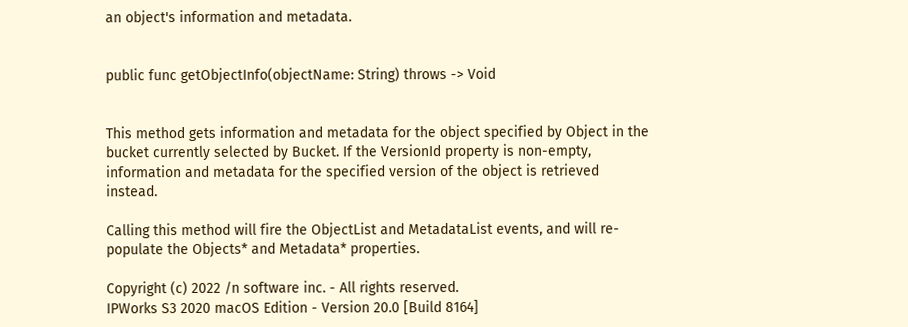an object's information and metadata.


public func getObjectInfo(objectName: String) throws -> Void


This method gets information and metadata for the object specified by Object in the bucket currently selected by Bucket. If the VersionId property is non-empty, information and metadata for the specified version of the object is retrieved instead.

Calling this method will fire the ObjectList and MetadataList events, and will re-populate the Objects* and Metadata* properties.

Copyright (c) 2022 /n software inc. - All rights reserved.
IPWorks S3 2020 macOS Edition - Version 20.0 [Build 8164]